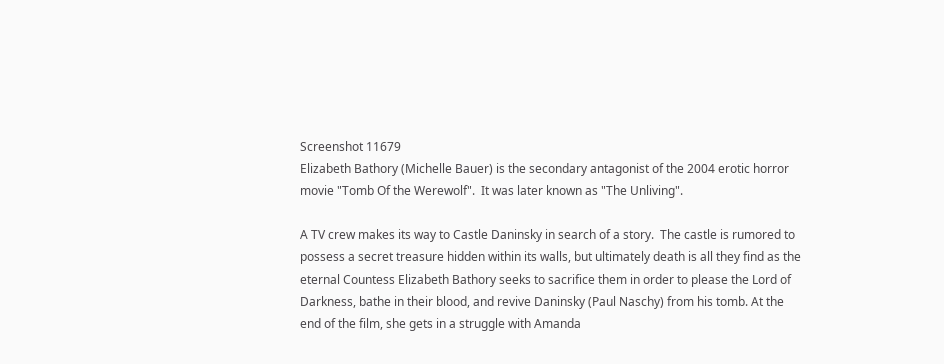Screenshot 11679
Elizabeth Bathory (Michelle Bauer) is the secondary antagonist of the 2004 erotic horror movie "Tomb Of the Werewolf".  It was later known as "The Unliving".

A TV crew makes its way to Castle Daninsky in search of a story.  The castle is rumored to possess a secret treasure hidden within its walls, but ultimately death is all they find as the eternal Countess Elizabeth Bathory seeks to sacrifice them in order to please the Lord of Darkness, bathe in their blood, and revive Daninsky (Paul Naschy) from his tomb. At the end of the film, she gets in a struggle with Amanda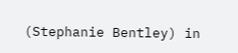(Stephanie Bentley) in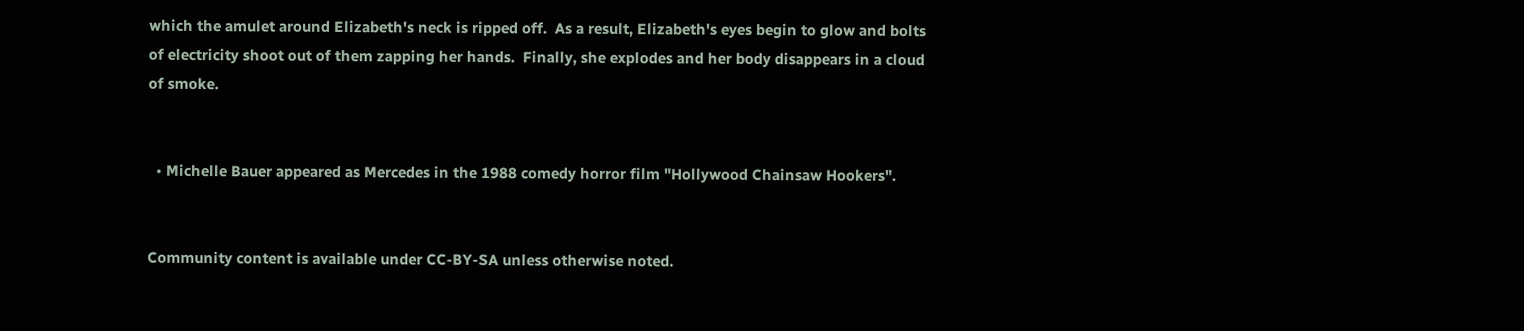which the amulet around Elizabeth's neck is ripped off.  As a result, Elizabeth's eyes begin to glow and bolts of electricity shoot out of them zapping her hands.  Finally, she explodes and her body disappears in a cloud of smoke.


  • Michelle Bauer appeared as Mercedes in the 1988 comedy horror film "Hollywood Chainsaw Hookers".


Community content is available under CC-BY-SA unless otherwise noted.